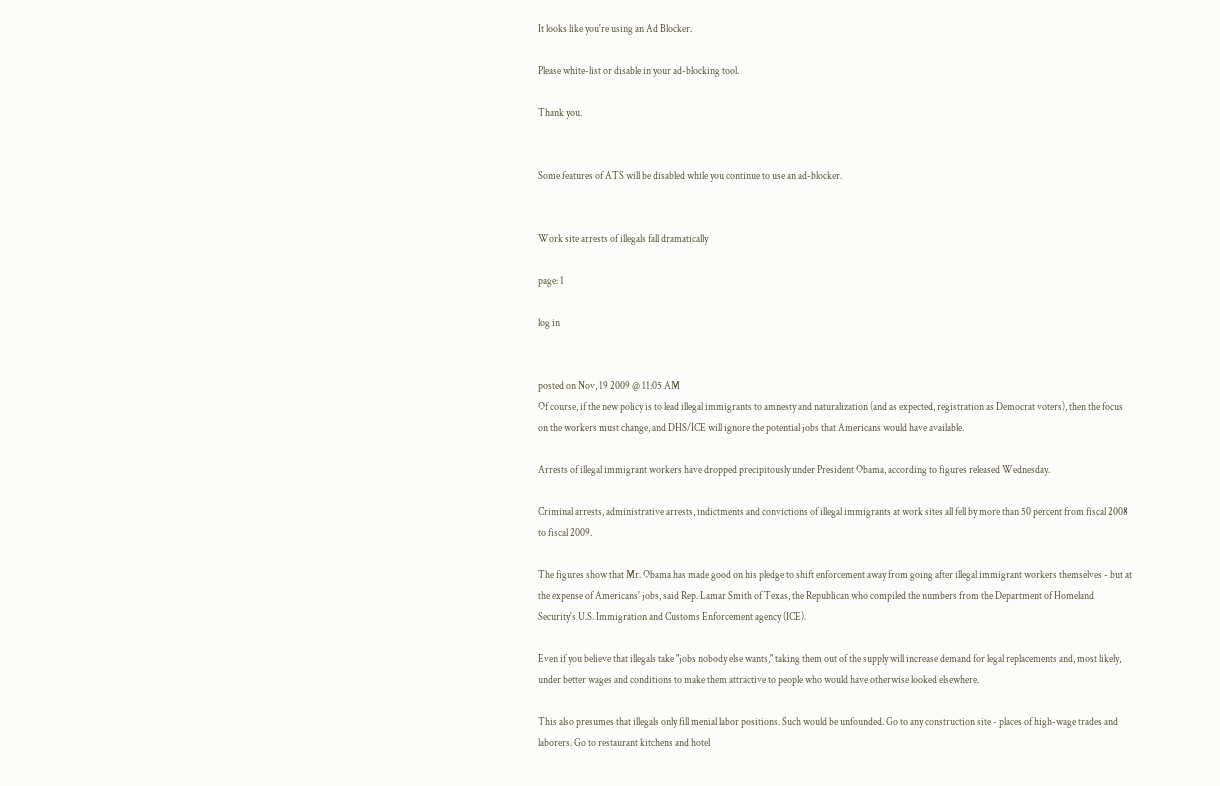It looks like you're using an Ad Blocker.

Please white-list or disable in your ad-blocking tool.

Thank you.


Some features of ATS will be disabled while you continue to use an ad-blocker.


Work site arrests of illegals fall dramatically

page: 1

log in


posted on Nov, 19 2009 @ 11:05 AM
Of course, if the new policy is to lead illegal immigrants to amnesty and naturalization (and as expected, registration as Democrat voters), then the focus on the workers must change, and DHS/ICE will ignore the potential jobs that Americans would have available.

Arrests of illegal immigrant workers have dropped precipitously under President Obama, according to figures released Wednesday.

Criminal arrests, administrative arrests, indictments and convictions of illegal immigrants at work sites all fell by more than 50 percent from fiscal 2008 to fiscal 2009.

The figures show that Mr. Obama has made good on his pledge to shift enforcement away from going after illegal immigrant workers themselves - but at the expense of Americans' jobs, said Rep. Lamar Smith of Texas, the Republican who compiled the numbers from the Department of Homeland Security's U.S. Immigration and Customs Enforcement agency (ICE).

Even if you believe that illegals take "jobs nobody else wants," taking them out of the supply will increase demand for legal replacements and, most likely, under better wages and conditions to make them attractive to people who would have otherwise looked elsewhere.

This also presumes that illegals only fill menial labor positions. Such would be unfounded. Go to any construction site - places of high-wage trades and laborers. Go to restaurant kitchens and hotel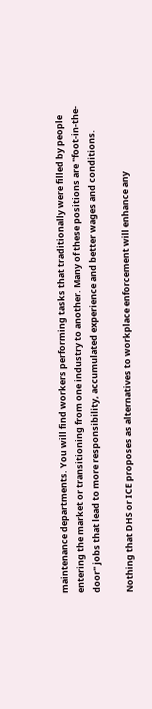maintenance departments. You will find workers performing tasks that traditionally were filled by people entering the market or transitioning from one industry to another. Many of these positions are "foot-in-the-door" jobs that lead to more responsibility, accumulated experience and better wages and conditions.

Nothing that DHS or ICE proposes as alternatives to workplace enforcement will enhance any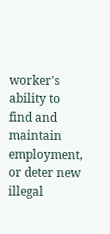worker's ability to find and maintain employment, or deter new illegal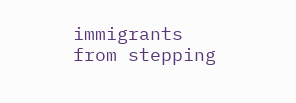immigrants from stepping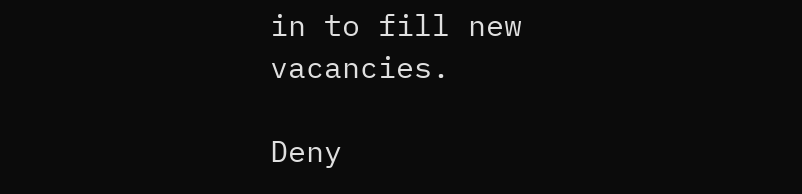in to fill new vacancies.

Deny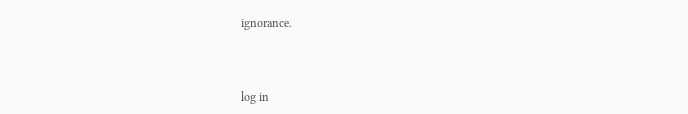ignorance.



log in